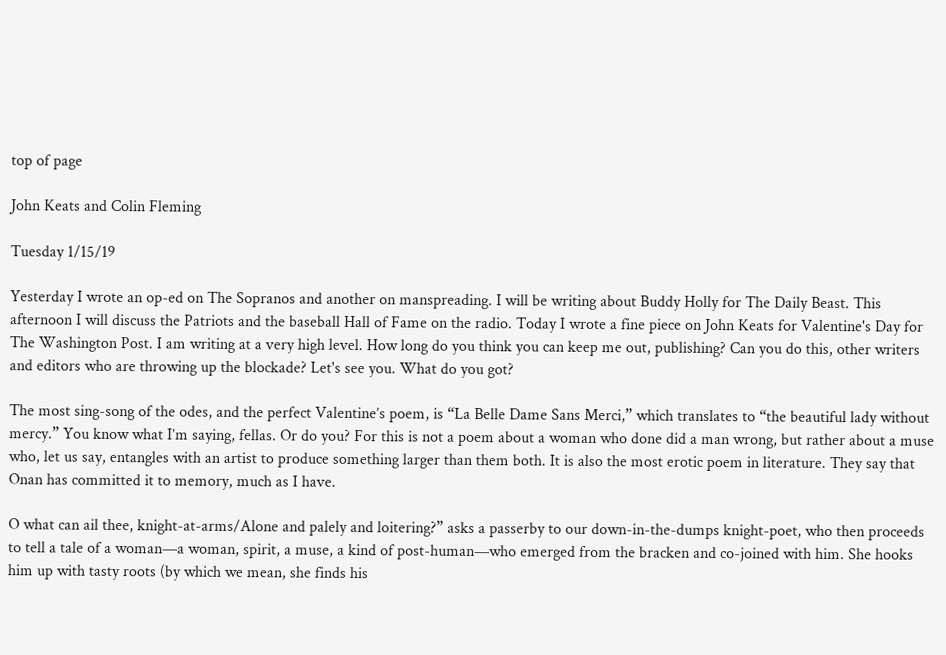top of page

John Keats and Colin Fleming

Tuesday 1/15/19

Yesterday I wrote an op-ed on The Sopranos and another on manspreading. I will be writing about Buddy Holly for The Daily Beast. This afternoon I will discuss the Patriots and the baseball Hall of Fame on the radio. Today I wrote a fine piece on John Keats for Valentine's Day for The Washington Post. I am writing at a very high level. How long do you think you can keep me out, publishing? Can you do this, other writers and editors who are throwing up the blockade? Let's see you. What do you got?

The most sing-song of the odes, and the perfect Valentine’s poem, is “La Belle Dame Sans Merci,” which translates to “the beautiful lady without mercy.” You know what I’m saying, fellas. Or do you? For this is not a poem about a woman who done did a man wrong, but rather about a muse who, let us say, entangles with an artist to produce something larger than them both. It is also the most erotic poem in literature. They say that Onan has committed it to memory, much as I have.

O what can ail thee, knight-at-arms/Alone and palely and loitering?” asks a passerby to our down-in-the-dumps knight-poet, who then proceeds to tell a tale of a woman—a woman, spirit, a muse, a kind of post-human—who emerged from the bracken and co-joined with him. She hooks him up with tasty roots (by which we mean, she finds his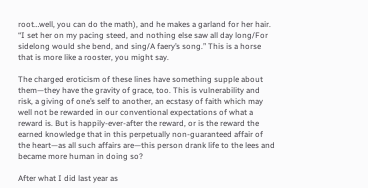root…well, you can do the math), and he makes a garland for her hair. “I set her on my pacing steed, and nothing else saw all day long/For sidelong would she bend, and sing/A faery’s song.” This is a horse that is more like a rooster, you might say.

The charged eroticism of these lines have something supple about them—they have the gravity of grace, too. This is vulnerability and risk, a giving of one’s self to another, an ecstasy of faith which may well not be rewarded in our conventional expectations of what a reward is. But is happily-ever-after the reward, or is the reward the earned knowledge that in this perpetually non-guaranteed affair of the heart—as all such affairs are—this person drank life to the lees and became more human in doing so?

After what I did last year as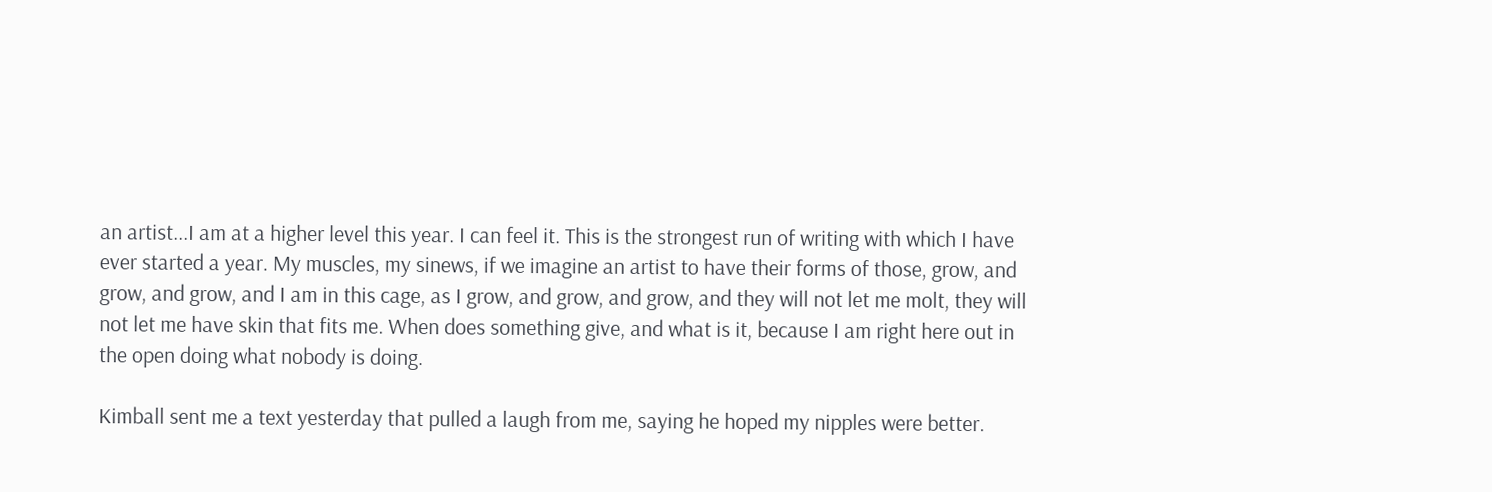an artist...I am at a higher level this year. I can feel it. This is the strongest run of writing with which I have ever started a year. My muscles, my sinews, if we imagine an artist to have their forms of those, grow, and grow, and grow, and I am in this cage, as I grow, and grow, and grow, and they will not let me molt, they will not let me have skin that fits me. When does something give, and what is it, because I am right here out in the open doing what nobody is doing.

Kimball sent me a text yesterday that pulled a laugh from me, saying he hoped my nipples were better.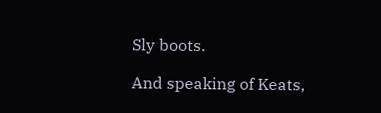Sly boots.

And speaking of Keats,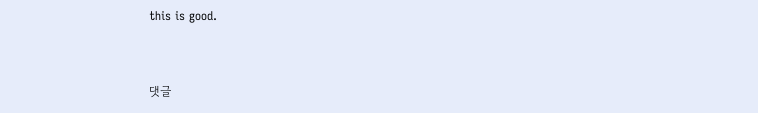this is good.


댓글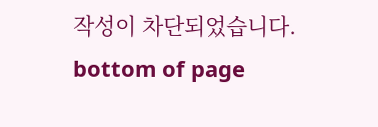작성이 차단되었습니다.
bottom of page